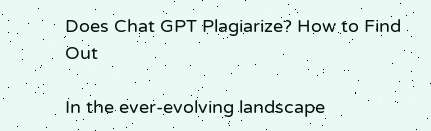Does Chat GPT Plagiarize? How to Find Out

In the ever-evolving landscape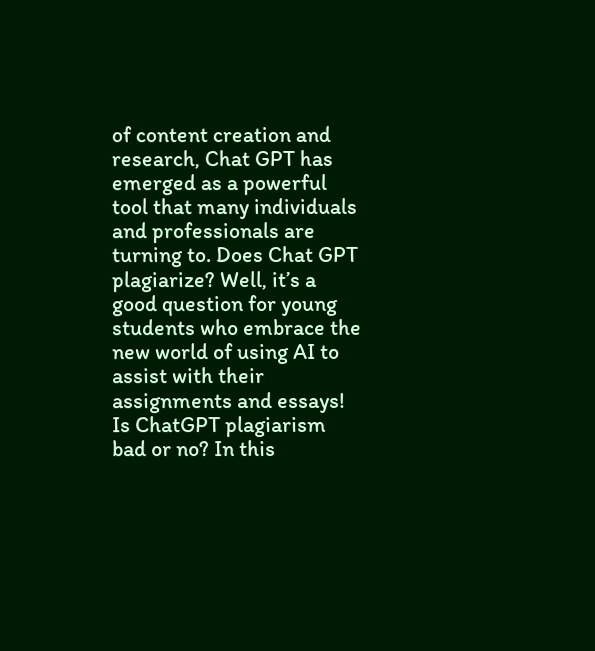of content creation and research, Chat GPT has emerged as a powerful tool that many individuals and professionals are turning to. Does Chat GPT plagiarize? Well, it’s a good question for young students who embrace the new world of using AI to assist with their assignments and essays! Is ChatGPT plagiarism bad or no? In this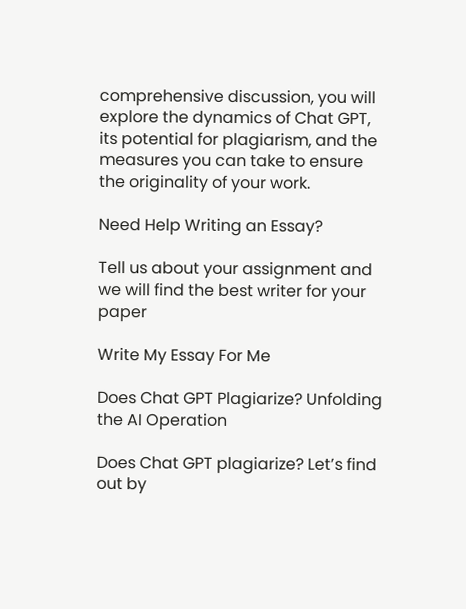comprehensive discussion, you will explore the dynamics of Chat GPT, its potential for plagiarism, and the measures you can take to ensure the originality of your work.

Need Help Writing an Essay?

Tell us about your assignment and we will find the best writer for your paper

Write My Essay For Me

Does Chat GPT Plagiarize? Unfolding the AI Operation

Does Chat GPT plagiarize? Let’s find out by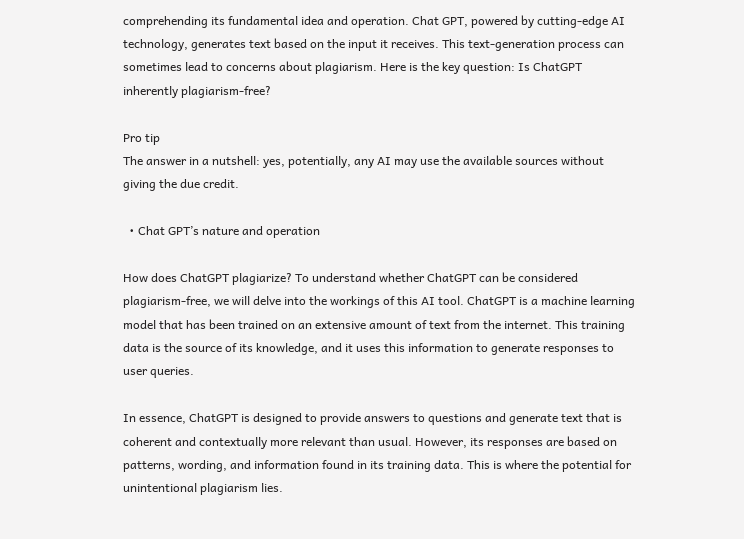comprehending its fundamental idea and operation. Chat GPT, powered by cutting-edge AI technology, generates text based on the input it receives. This text-generation process can sometimes lead to concerns about plagiarism. Here is the key question: Is ChatGPT inherently plagiarism-free?

Pro tip
The answer in a nutshell: yes, potentially, any AI may use the available sources without giving the due credit.

  • Chat GPT’s nature and operation

How does ChatGPT plagiarize? To understand whether ChatGPT can be considered plagiarism-free, we will delve into the workings of this AI tool. ChatGPT is a machine learning model that has been trained on an extensive amount of text from the internet. This training data is the source of its knowledge, and it uses this information to generate responses to user queries.

In essence, ChatGPT is designed to provide answers to questions and generate text that is coherent and contextually more relevant than usual. However, its responses are based on patterns, wording, and information found in its training data. This is where the potential for unintentional plagiarism lies.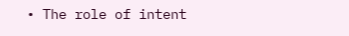• The role of intent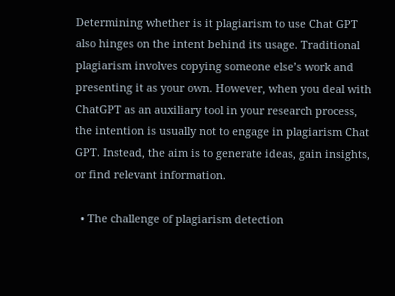Determining whether is it plagiarism to use Chat GPT also hinges on the intent behind its usage. Traditional plagiarism involves copying someone else’s work and presenting it as your own. However, when you deal with ChatGPT as an auxiliary tool in your research process, the intention is usually not to engage in plagiarism Chat GPT. Instead, the aim is to generate ideas, gain insights, or find relevant information.

  • The challenge of plagiarism detection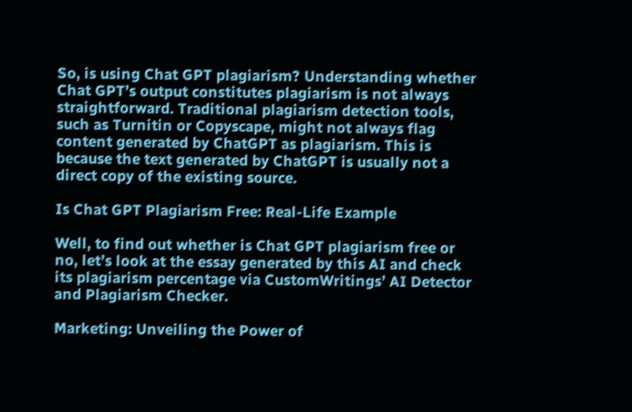So, is using Chat GPT plagiarism? Understanding whether Chat GPT’s output constitutes plagiarism is not always straightforward. Traditional plagiarism detection tools, such as Turnitin or Copyscape, might not always flag content generated by ChatGPT as plagiarism. This is because the text generated by ChatGPT is usually not a direct copy of the existing source.

Is Chat GPT Plagiarism Free: Real-Life Example

Well, to find out whether is Chat GPT plagiarism free or no, let’s look at the essay generated by this AI and check its plagiarism percentage via CustomWritings’ AI Detector and Plagiarism Checker.

Marketing: Unveiling the Power of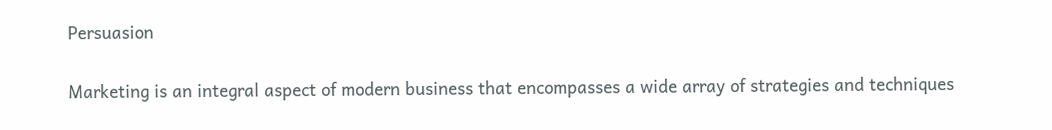Persuasion

Marketing is an integral aspect of modern business that encompasses a wide array of strategies and techniques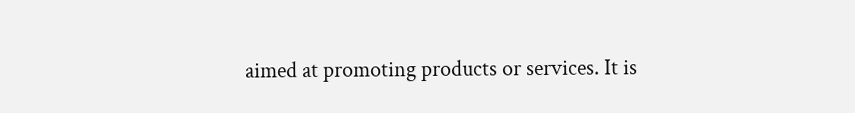aimed at promoting products or services. It is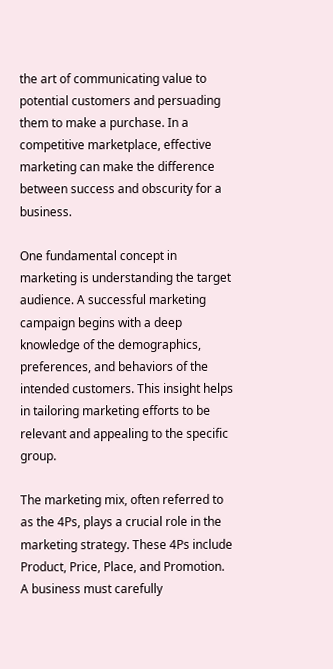the art of communicating value to potential customers and persuading them to make a purchase. In a competitive marketplace, effective marketing can make the difference between success and obscurity for a business.

One fundamental concept in marketing is understanding the target audience. A successful marketing campaign begins with a deep knowledge of the demographics, preferences, and behaviors of the intended customers. This insight helps in tailoring marketing efforts to be relevant and appealing to the specific group.

The marketing mix, often referred to as the 4Ps, plays a crucial role in the marketing strategy. These 4Ps include Product, Price, Place, and Promotion. A business must carefully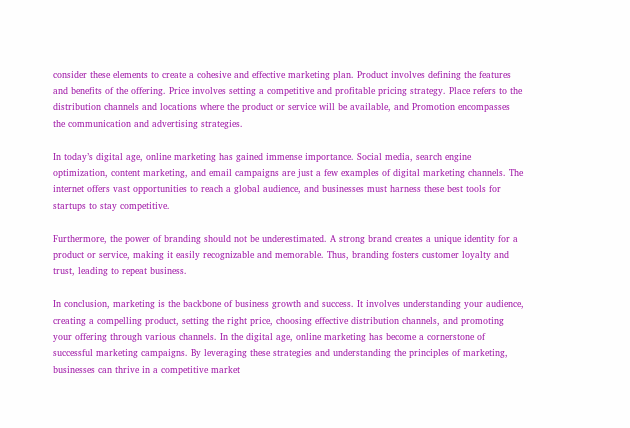consider these elements to create a cohesive and effective marketing plan. Product involves defining the features and benefits of the offering. Price involves setting a competitive and profitable pricing strategy. Place refers to the distribution channels and locations where the product or service will be available, and Promotion encompasses the communication and advertising strategies.

In today’s digital age, online marketing has gained immense importance. Social media, search engine optimization, content marketing, and email campaigns are just a few examples of digital marketing channels. The internet offers vast opportunities to reach a global audience, and businesses must harness these best tools for startups to stay competitive.

Furthermore, the power of branding should not be underestimated. A strong brand creates a unique identity for a product or service, making it easily recognizable and memorable. Thus, branding fosters customer loyalty and trust, leading to repeat business.

In conclusion, marketing is the backbone of business growth and success. It involves understanding your audience, creating a compelling product, setting the right price, choosing effective distribution channels, and promoting your offering through various channels. In the digital age, online marketing has become a cornerstone of successful marketing campaigns. By leveraging these strategies and understanding the principles of marketing, businesses can thrive in a competitive market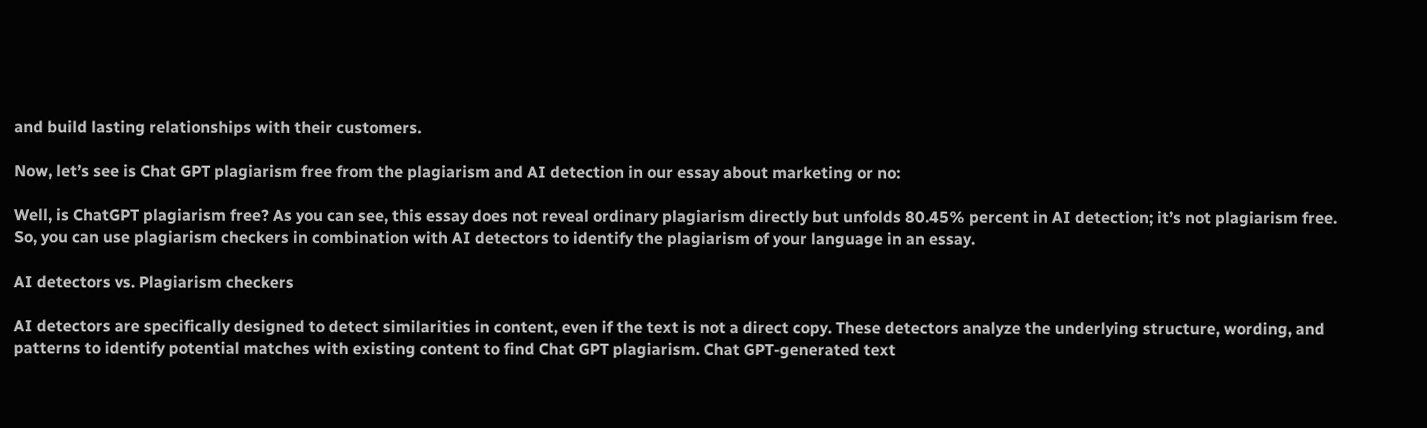and build lasting relationships with their customers.

Now, let’s see is Chat GPT plagiarism free from the plagiarism and AI detection in our essay about marketing or no:

Well, is ChatGPT plagiarism free? As you can see, this essay does not reveal ordinary plagiarism directly but unfolds 80.45% percent in AI detection; it’s not plagiarism free. So, you can use plagiarism checkers in combination with AI detectors to identify the plagiarism of your language in an essay.

AI detectors vs. Plagiarism checkers

AI detectors are specifically designed to detect similarities in content, even if the text is not a direct copy. These detectors analyze the underlying structure, wording, and patterns to identify potential matches with existing content to find Chat GPT plagiarism. Chat GPT-generated text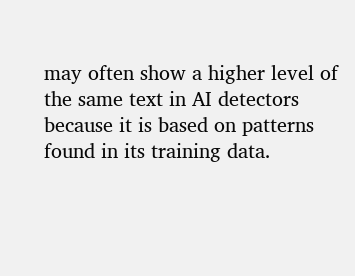may often show a higher level of the same text in AI detectors because it is based on patterns found in its training data.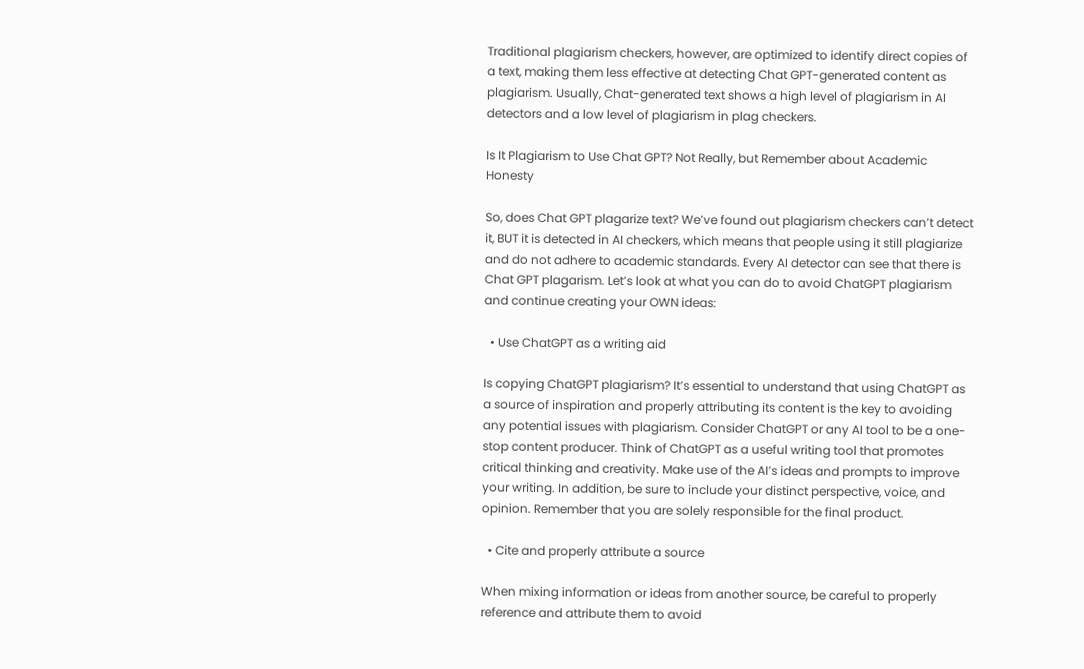Traditional plagiarism checkers, however, are optimized to identify direct copies of a text, making them less effective at detecting Chat GPT-generated content as plagiarism. Usually, Chat-generated text shows a high level of plagiarism in AI detectors and a low level of plagiarism in plag checkers.

Is It Plagiarism to Use Chat GPT? Not Really, but Remember about Academic Honesty

So, does Chat GPT plagarize text? We’ve found out plagiarism checkers can’t detect it, BUT it is detected in AI checkers, which means that people using it still plagiarize and do not adhere to academic standards. Every AI detector can see that there is Chat GPT plagarism. Let’s look at what you can do to avoid ChatGPT plagiarism and continue creating your OWN ideas:

  • Use ChatGPT as a writing aid

Is copying ChatGPT plagiarism? It’s essential to understand that using ChatGPT as a source of inspiration and properly attributing its content is the key to avoiding any potential issues with plagiarism. Consider ChatGPT or any AI tool to be a one-stop content producer. Think of ChatGPT as a useful writing tool that promotes critical thinking and creativity. Make use of the AI’s ideas and prompts to improve your writing. In addition, be sure to include your distinct perspective, voice, and opinion. Remember that you are solely responsible for the final product.

  • Cite and properly attribute a source

When mixing information or ideas from another source, be careful to properly reference and attribute them to avoid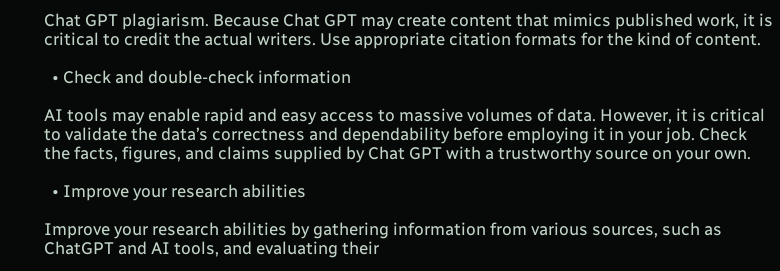Chat GPT plagiarism. Because Chat GPT may create content that mimics published work, it is critical to credit the actual writers. Use appropriate citation formats for the kind of content.

  • Check and double-check information

AI tools may enable rapid and easy access to massive volumes of data. However, it is critical to validate the data’s correctness and dependability before employing it in your job. Check the facts, figures, and claims supplied by Chat GPT with a trustworthy source on your own.

  • Improve your research abilities

Improve your research abilities by gathering information from various sources, such as ChatGPT and AI tools, and evaluating their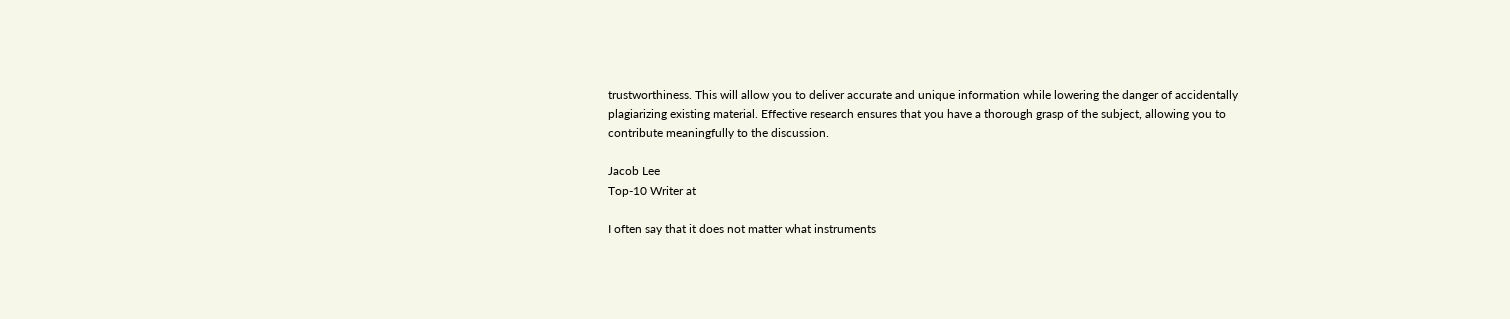trustworthiness. This will allow you to deliver accurate and unique information while lowering the danger of accidentally plagiarizing existing material. Effective research ensures that you have a thorough grasp of the subject, allowing you to contribute meaningfully to the discussion.

Jacob Lee
Top-10 Writer at

I often say that it does not matter what instruments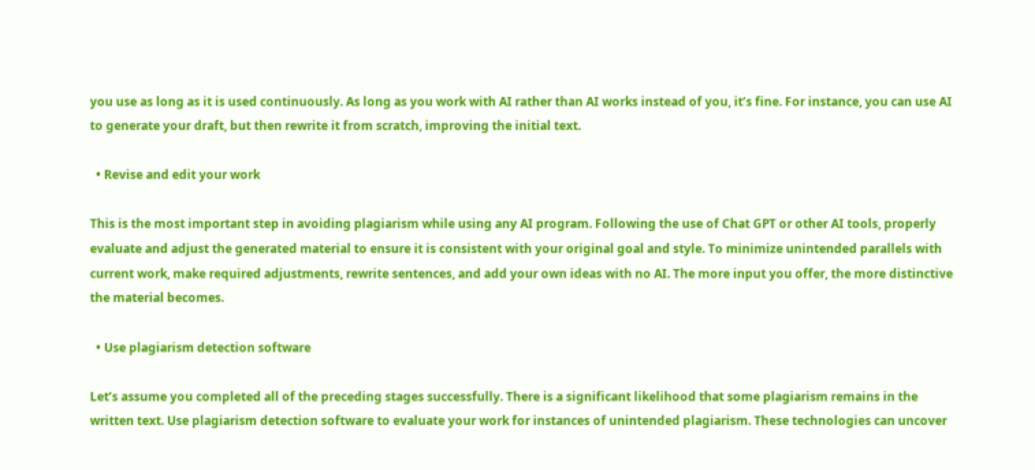you use as long as it is used continuously. As long as you work with AI rather than AI works instead of you, it’s fine. For instance, you can use AI to generate your draft, but then rewrite it from scratch, improving the initial text.

  • Revise and edit your work

This is the most important step in avoiding plagiarism while using any AI program. Following the use of Chat GPT or other AI tools, properly evaluate and adjust the generated material to ensure it is consistent with your original goal and style. To minimize unintended parallels with current work, make required adjustments, rewrite sentences, and add your own ideas with no AI. The more input you offer, the more distinctive the material becomes.

  • Use plagiarism detection software

Let’s assume you completed all of the preceding stages successfully. There is a significant likelihood that some plagiarism remains in the written text. Use plagiarism detection software to evaluate your work for instances of unintended plagiarism. These technologies can uncover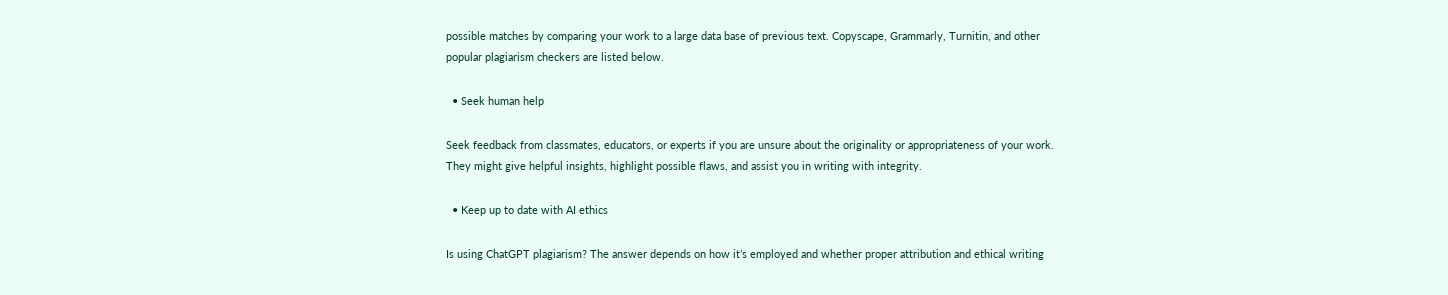possible matches by comparing your work to a large data base of previous text. Copyscape, Grammarly, Turnitin, and other popular plagiarism checkers are listed below.

  • Seek human help

Seek feedback from classmates, educators, or experts if you are unsure about the originality or appropriateness of your work. They might give helpful insights, highlight possible flaws, and assist you in writing with integrity.

  • Keep up to date with AI ethics

Is using ChatGPT plagiarism? The answer depends on how it’s employed and whether proper attribution and ethical writing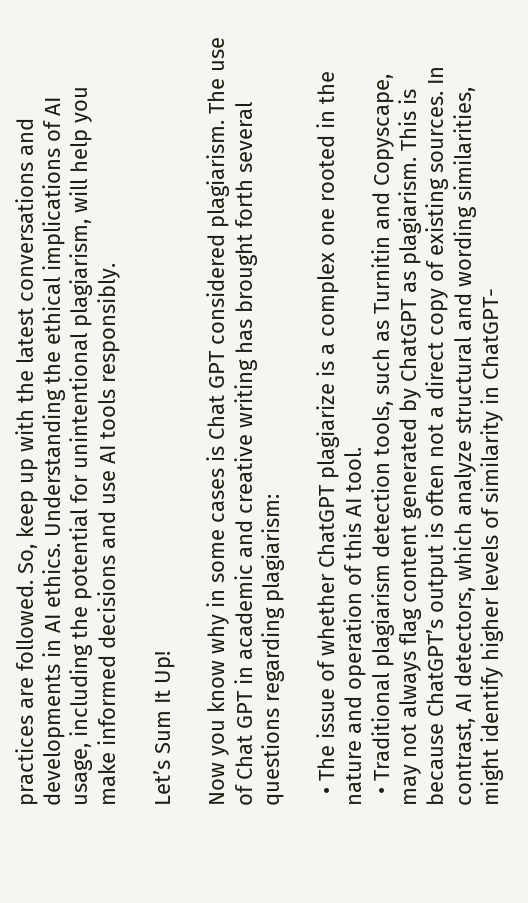practices are followed. So, keep up with the latest conversations and developments in AI ethics. Understanding the ethical implications of AI usage, including the potential for unintentional plagiarism, will help you make informed decisions and use AI tools responsibly.

Let’s Sum It Up!

Now you know why in some cases is Chat GPT considered plagiarism. The use of Chat GPT in academic and creative writing has brought forth several questions regarding plagiarism:

  • The issue of whether ChatGPT plagiarize is a complex one rooted in the nature and operation of this AI tool.
  • Traditional plagiarism detection tools, such as Turnitin and Copyscape, may not always flag content generated by ChatGPT as plagiarism. This is because ChatGPT’s output is often not a direct copy of existing sources. In contrast, AI detectors, which analyze structural and wording similarities, might identify higher levels of similarity in ChatGPT-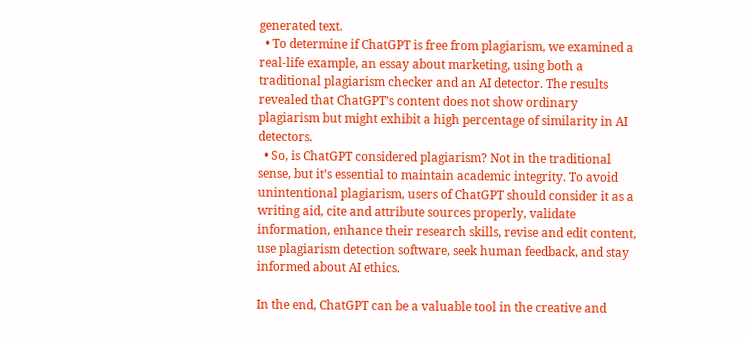generated text.
  • To determine if ChatGPT is free from plagiarism, we examined a real-life example, an essay about marketing, using both a traditional plagiarism checker and an AI detector. The results revealed that ChatGPT’s content does not show ordinary plagiarism but might exhibit a high percentage of similarity in AI detectors.
  • So, is ChatGPT considered plagiarism? Not in the traditional sense, but it’s essential to maintain academic integrity. To avoid unintentional plagiarism, users of ChatGPT should consider it as a writing aid, cite and attribute sources properly, validate information, enhance their research skills, revise and edit content, use plagiarism detection software, seek human feedback, and stay informed about AI ethics.

In the end, ChatGPT can be a valuable tool in the creative and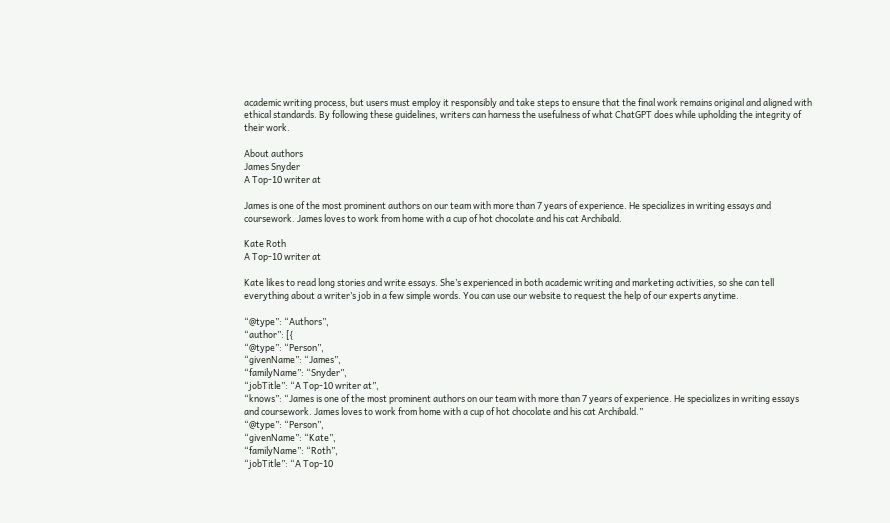academic writing process, but users must employ it responsibly and take steps to ensure that the final work remains original and aligned with ethical standards. By following these guidelines, writers can harness the usefulness of what ChatGPT does while upholding the integrity of their work.

About authors
James Snyder
A Top-10 writer at

James is one of the most prominent authors on our team with more than 7 years of experience. He specializes in writing essays and coursework. James loves to work from home with a cup of hot chocolate and his cat Archibald.

Kate Roth
A Top-10 writer at

Kate likes to read long stories and write essays. She’s experienced in both academic writing and marketing activities, so she can tell everything about a writer’s job in a few simple words. You can use our website to request the help of our experts anytime.

“@type”: “Authors”,
“author”: [{
“@type”: “Person”,
“givenName”: “James”,
“familyName”: “Snyder”,
“jobTitle”: “A Top-10 writer at”,
“knows”: “James is one of the most prominent authors on our team with more than 7 years of experience. He specializes in writing essays and coursework. James loves to work from home with a cup of hot chocolate and his cat Archibald.”
“@type”: “Person”,
“givenName”: “Kate”,
“familyName”: “Roth”,
“jobTitle”: “A Top-10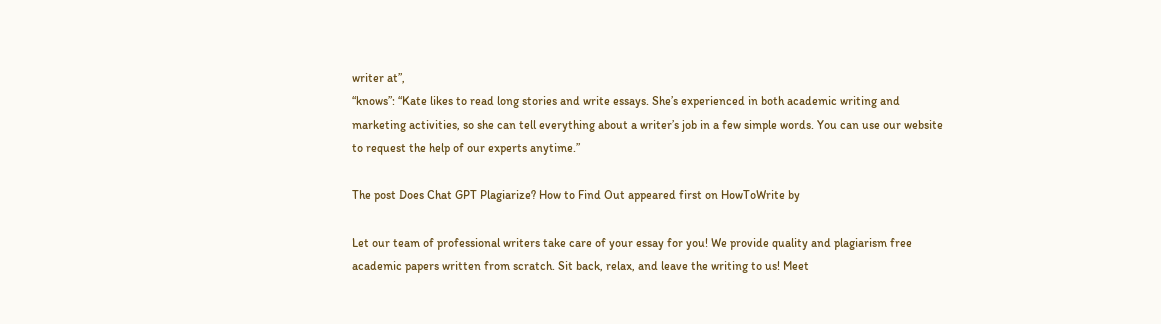writer at”,
“knows”: “Kate likes to read long stories and write essays. She’s experienced in both academic writing and marketing activities, so she can tell everything about a writer’s job in a few simple words. You can use our website to request the help of our experts anytime.”

The post Does Chat GPT Plagiarize? How to Find Out appeared first on HowToWrite by

Let our team of professional writers take care of your essay for you! We provide quality and plagiarism free academic papers written from scratch. Sit back, relax, and leave the writing to us! Meet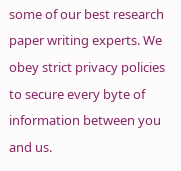some of our best research paper writing experts. We obey strict privacy policies to secure every byte of information between you and us.